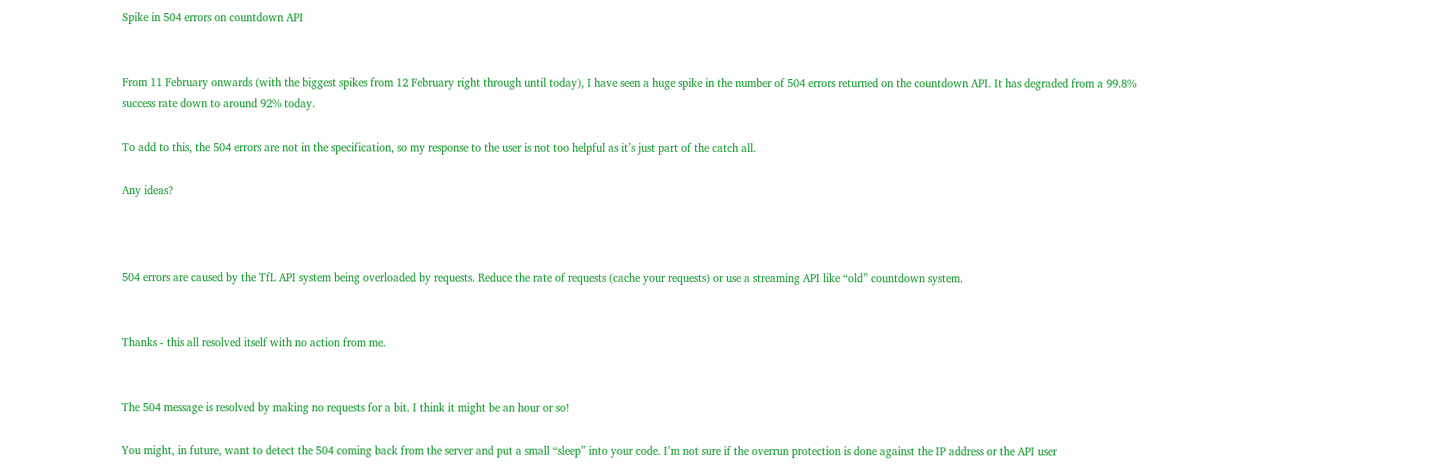Spike in 504 errors on countdown API


From 11 February onwards (with the biggest spikes from 12 February right through until today), I have seen a huge spike in the number of 504 errors returned on the countdown API. It has degraded from a 99.8% success rate down to around 92% today.

To add to this, the 504 errors are not in the specification, so my response to the user is not too helpful as it’s just part of the catch all.

Any ideas?



504 errors are caused by the TfL API system being overloaded by requests. Reduce the rate of requests (cache your requests) or use a streaming API like “old” countdown system.


Thanks - this all resolved itself with no action from me.


The 504 message is resolved by making no requests for a bit. I think it might be an hour or so!

You might, in future, want to detect the 504 coming back from the server and put a small “sleep” into your code. I’m not sure if the overrun protection is done against the IP address or the API user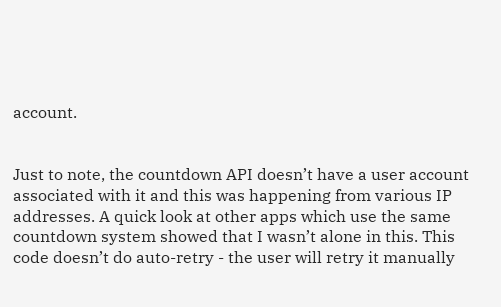account.


Just to note, the countdown API doesn’t have a user account associated with it and this was happening from various IP addresses. A quick look at other apps which use the same countdown system showed that I wasn’t alone in this. This code doesn’t do auto-retry - the user will retry it manually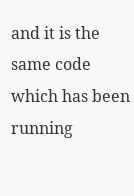and it is the same code which has been running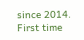since 2014. First time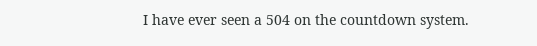I have ever seen a 504 on the countdown system.